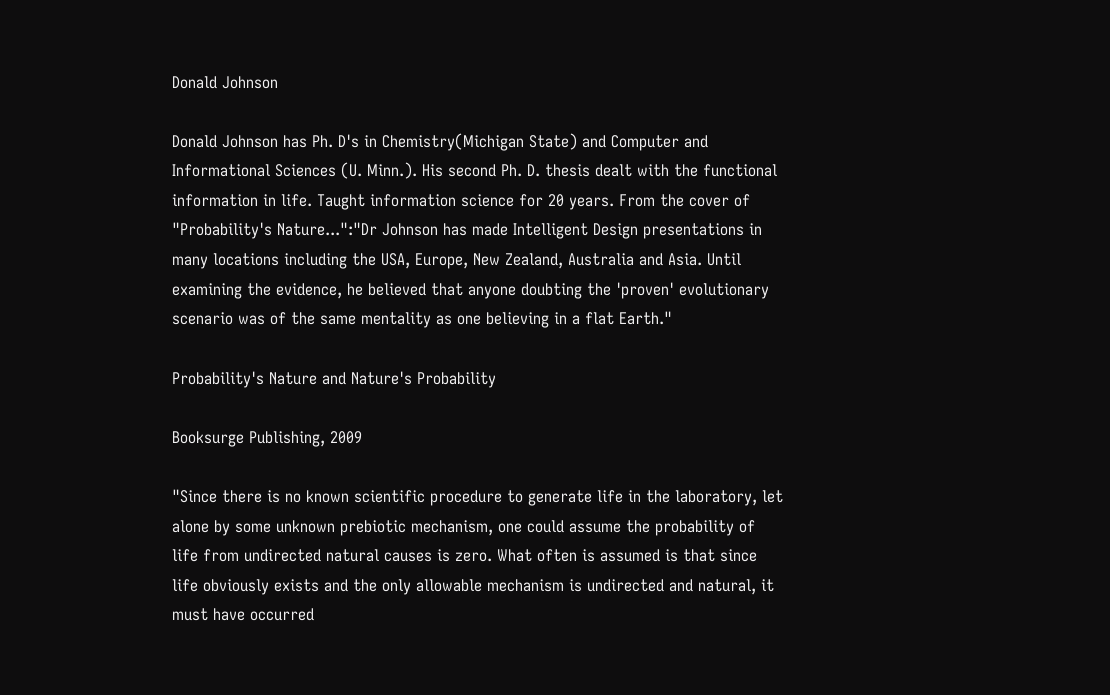Donald Johnson

Donald Johnson has Ph. D's in Chemistry(Michigan State) and Computer and Informational Sciences (U. Minn.). His second Ph. D. thesis dealt with the functional information in life. Taught information science for 20 years. From the cover of "Probability's Nature...":"Dr Johnson has made Intelligent Design presentations in many locations including the USA, Europe, New Zealand, Australia and Asia. Until examining the evidence, he believed that anyone doubting the 'proven' evolutionary scenario was of the same mentality as one believing in a flat Earth."

Probability's Nature and Nature's Probability

Booksurge Publishing, 2009

"Since there is no known scientific procedure to generate life in the laboratory, let alone by some unknown prebiotic mechanism, one could assume the probability of life from undirected natural causes is zero. What often is assumed is that since life obviously exists and the only allowable mechanism is undirected and natural, it must have occurred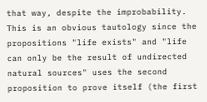that way, despite the improbability. This is an obvious tautology since the propositions "life exists" and "life can only be the result of undirected natural sources" uses the second proposition to prove itself (the first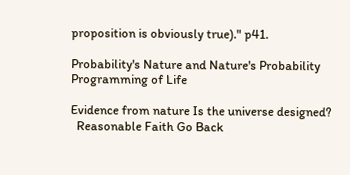proposition is obviously true)." p41.

Probability's Nature and Nature's Probability
Programming of Life

Evidence from nature Is the universe designed?
  Reasonable Faith Go Back